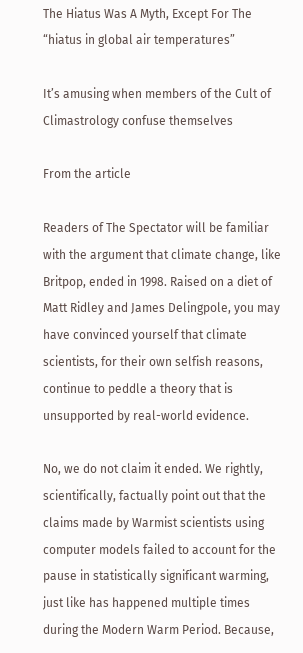The Hiatus Was A Myth, Except For The “hiatus in global air temperatures”

It’s amusing when members of the Cult of Climastrology confuse themselves

From the article

Readers of The Spectator will be familiar with the argument that climate change, like Britpop, ended in 1998. Raised on a diet of Matt Ridley and James Delingpole, you may have convinced yourself that climate scientists, for their own selfish reasons, continue to peddle a theory that is unsupported by real-world evidence.

No, we do not claim it ended. We rightly, scientifically, factually point out that the claims made by Warmist scientists using computer models failed to account for the pause in statistically significant warming, just like has happened multiple times during the Modern Warm Period. Because,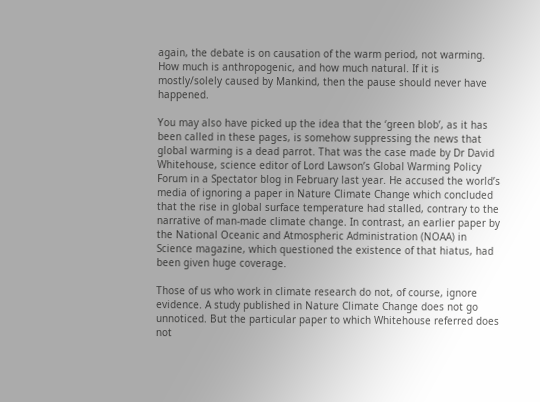again, the debate is on causation of the warm period, not warming. How much is anthropogenic, and how much natural. If it is mostly/solely caused by Mankind, then the pause should never have happened.

You may also have picked up the idea that the ‘green blob’, as it has been called in these pages, is somehow suppressing the news that global warming is a dead parrot. That was the case made by Dr David Whitehouse, science editor of Lord Lawson’s Global Warming Policy Forum in a Spectator blog in February last year. He accused the world’s media of ignoring a paper in Nature Climate Change which concluded that the rise in global surface temperature had stalled, contrary to the narrative of man-made climate change. In contrast, an earlier paper by the National Oceanic and Atmospheric Administration (NOAA) in Science magazine, which questioned the existence of that hiatus, had been given huge coverage.

Those of us who work in climate research do not, of course, ignore evidence. A study published in Nature Climate Change does not go unnoticed. But the particular paper to which Whitehouse referred does not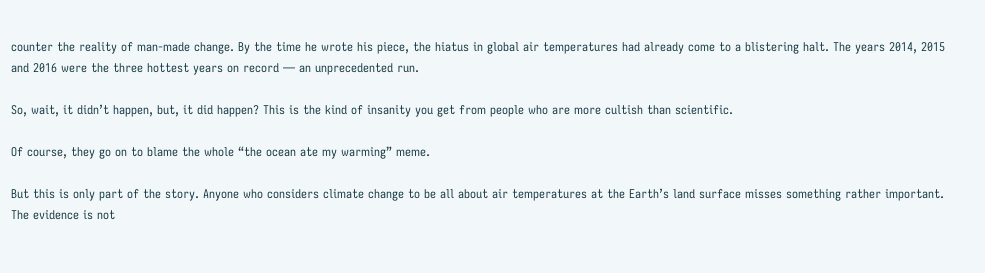counter the reality of man-made change. By the time he wrote his piece, the hiatus in global air temperatures had already come to a blistering halt. The years 2014, 2015 and 2016 were the three hottest years on record — an unprecedented run.

So, wait, it didn’t happen, but, it did happen? This is the kind of insanity you get from people who are more cultish than scientific.

Of course, they go on to blame the whole “the ocean ate my warming” meme.

But this is only part of the story. Anyone who considers climate change to be all about air temperatures at the Earth’s land surface misses something rather important. The evidence is not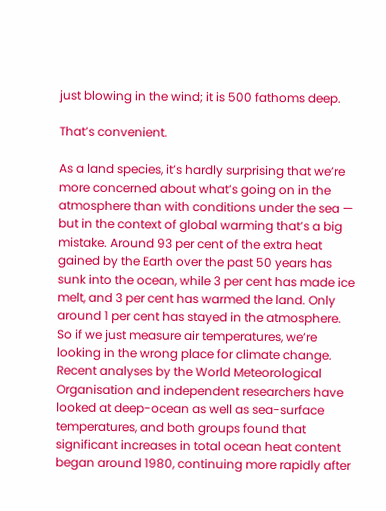just blowing in the wind; it is 500 fathoms deep.

That’s convenient.

As a land species, it’s hardly surprising that we’re more concerned about what’s going on in the atmosphere than with conditions under the sea — but in the context of global warming that’s a big mistake. Around 93 per cent of the extra heat gained by the Earth over the past 50 years has sunk into the ocean, while 3 per cent has made ice melt, and 3 per cent has warmed the land. Only around 1 per cent has stayed in the atmosphere. So if we just measure air temperatures, we’re looking in the wrong place for climate change. Recent analyses by the World Meteorological Organisation and independent researchers have looked at deep-ocean as well as sea-surface temperatures, and both groups found that significant increases in total ocean heat content began around 1980, continuing more rapidly after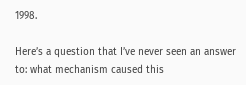1998.

Here’s a question that I’ve never seen an answer to: what mechanism caused this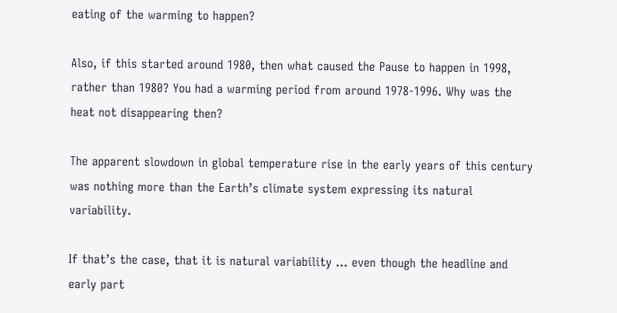eating of the warming to happen?

Also, if this started around 1980, then what caused the Pause to happen in 1998, rather than 1980? You had a warming period from around 1978-1996. Why was the heat not disappearing then?

The apparent slowdown in global temperature rise in the early years of this century was nothing more than the Earth’s climate system expressing its natural variability.

If that’s the case, that it is natural variability … even though the headline and early part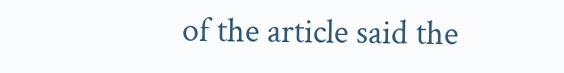of the article said the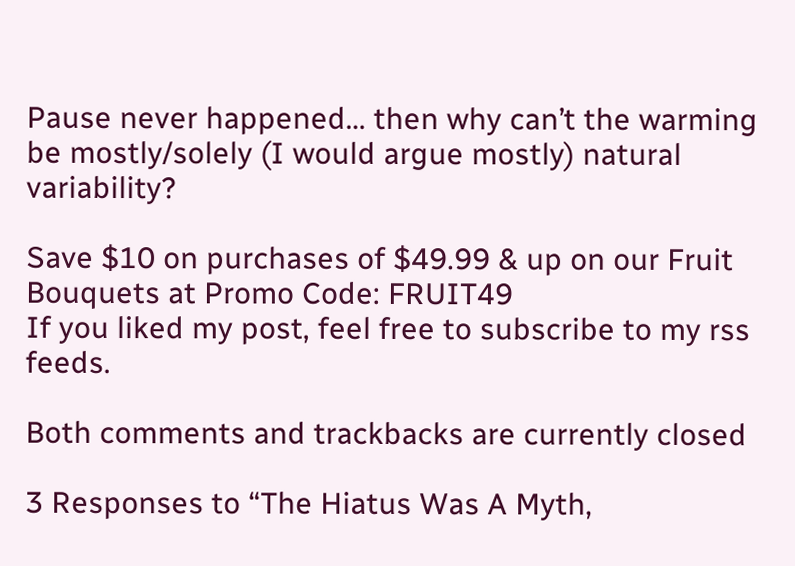Pause never happened… then why can’t the warming be mostly/solely (I would argue mostly) natural variability?

Save $10 on purchases of $49.99 & up on our Fruit Bouquets at Promo Code: FRUIT49
If you liked my post, feel free to subscribe to my rss feeds.

Both comments and trackbacks are currently closed

3 Responses to “The Hiatus Was A Myth,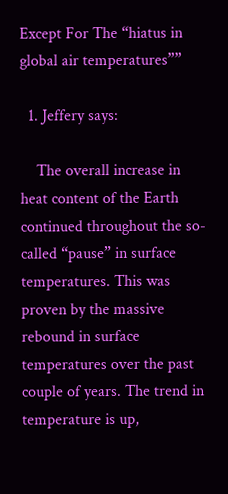Except For The “hiatus in global air temperatures””

  1. Jeffery says:

    The overall increase in heat content of the Earth continued throughout the so-called “pause” in surface temperatures. This was proven by the massive rebound in surface temperatures over the past couple of years. The trend in temperature is up,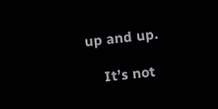up and up.

    It’s not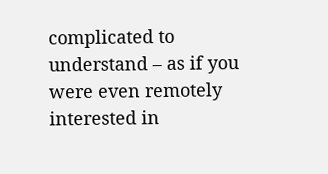complicated to understand – as if you were even remotely interested in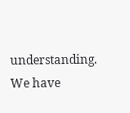understanding. We have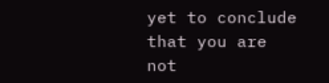yet to conclude that you are not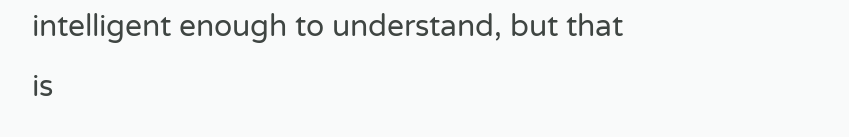intelligent enough to understand, but that is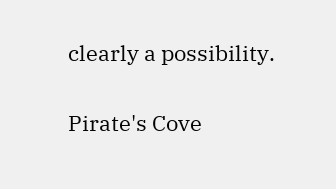clearly a possibility.

Pirate's Cove